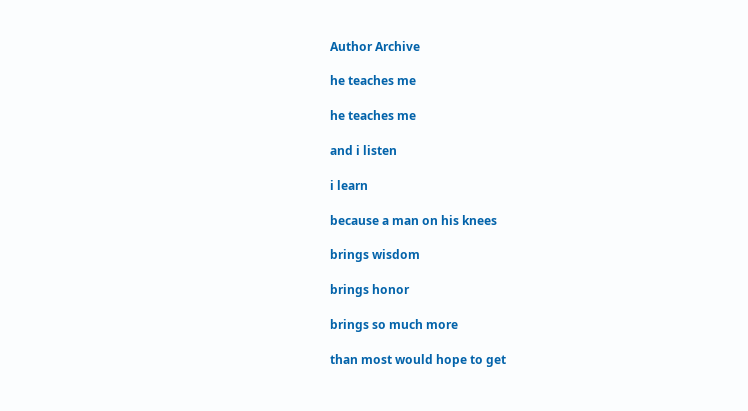Author Archive

he teaches me

he teaches me

and i listen

i learn

because a man on his knees

brings wisdom

brings honor

brings so much more

than most would hope to get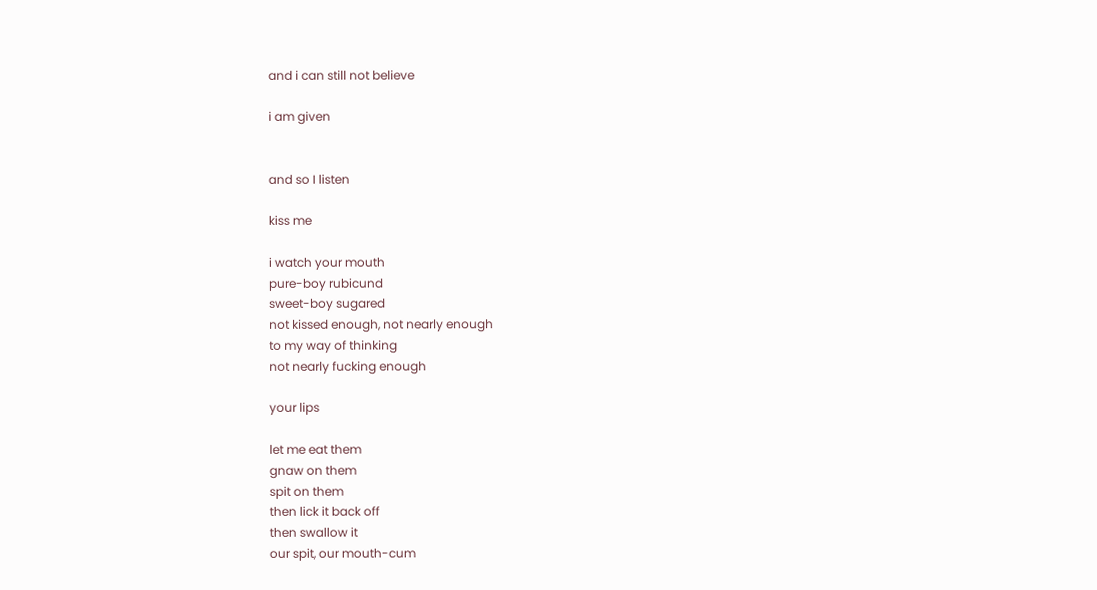and i can still not believe

i am given


and so I listen

kiss me

i watch your mouth
pure-boy rubicund
sweet-boy sugared
not kissed enough, not nearly enough
to my way of thinking
not nearly fucking enough

your lips

let me eat them
gnaw on them
spit on them
then lick it back off
then swallow it
our spit, our mouth-cum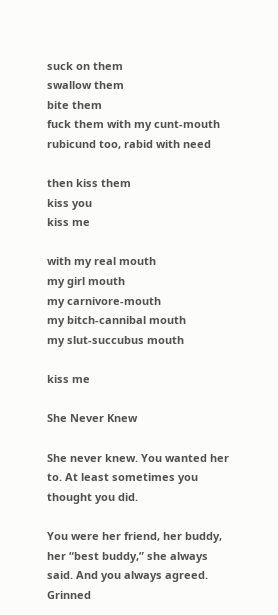suck on them
swallow them
bite them
fuck them with my cunt-mouth
rubicund too, rabid with need

then kiss them
kiss you
kiss me

with my real mouth
my girl mouth
my carnivore-mouth
my bitch-cannibal mouth
my slut-succubus mouth

kiss me

She Never Knew

She never knew. You wanted her to. At least sometimes you thought you did.

You were her friend, her buddy, her “best buddy,” she always said. And you always agreed. Grinned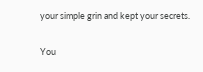your simple grin and kept your secrets.

You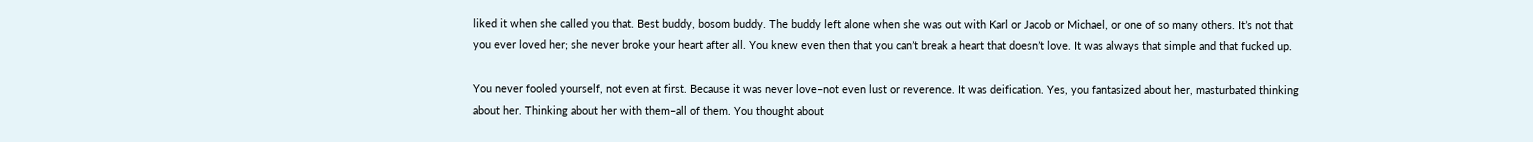liked it when she called you that. Best buddy, bosom buddy. The buddy left alone when she was out with Karl or Jacob or Michael, or one of so many others. It’s not that you ever loved her; she never broke your heart after all. You knew even then that you can’t break a heart that doesn’t love. It was always that simple and that fucked up.

You never fooled yourself, not even at first. Because it was never love–not even lust or reverence. It was deification. Yes, you fantasized about her, masturbated thinking about her. Thinking about her with them–all of them. You thought about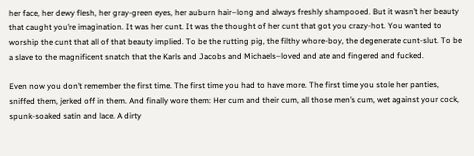her face, her dewy flesh, her gray-green eyes, her auburn hair–long and always freshly shampooed. But it wasn’t her beauty that caught you’re imagination. It was her cunt. It was the thought of her cunt that got you crazy-hot. You wanted to worship the cunt that all of that beauty implied. To be the rutting pig, the filthy whore-boy, the degenerate cunt-slut. To be a slave to the magnificent snatch that the Karls and Jacobs and Michaels–loved and ate and fingered and fucked.

Even now you don’t remember the first time. The first time you had to have more. The first time you stole her panties, sniffed them, jerked off in them. And finally wore them: Her cum and their cum, all those men’s cum, wet against your cock, spunk-soaked satin and lace. A dirty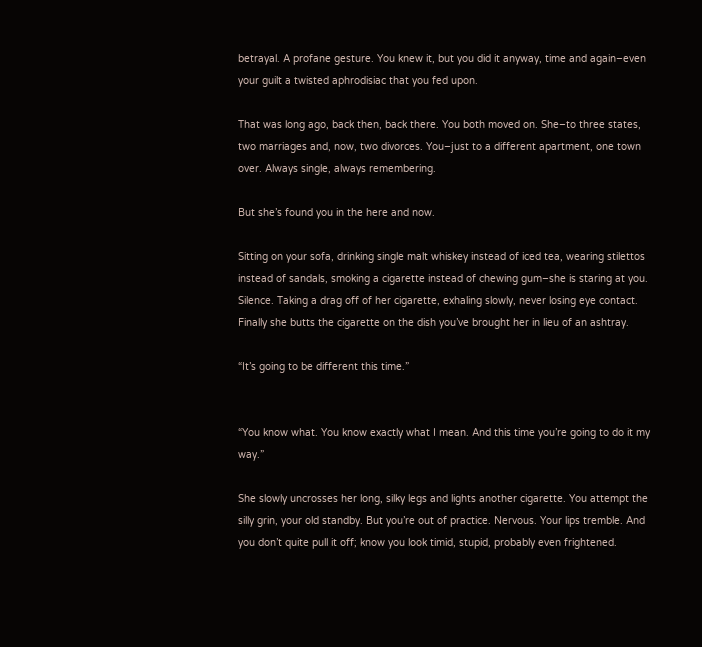betrayal. A profane gesture. You knew it, but you did it anyway, time and again–even your guilt a twisted aphrodisiac that you fed upon.

That was long ago, back then, back there. You both moved on. She–to three states, two marriages and, now, two divorces. You–just to a different apartment, one town over. Always single, always remembering.

But she’s found you in the here and now.

Sitting on your sofa, drinking single malt whiskey instead of iced tea, wearing stilettos instead of sandals, smoking a cigarette instead of chewing gum–she is staring at you. Silence. Taking a drag off of her cigarette, exhaling slowly, never losing eye contact. Finally she butts the cigarette on the dish you’ve brought her in lieu of an ashtray.

“It’s going to be different this time.”


“You know what. You know exactly what I mean. And this time you’re going to do it my way.”

She slowly uncrosses her long, silky legs and lights another cigarette. You attempt the silly grin, your old standby. But you’re out of practice. Nervous. Your lips tremble. And you don’t quite pull it off; know you look timid, stupid, probably even frightened.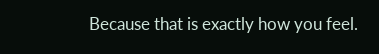Because that is exactly how you feel.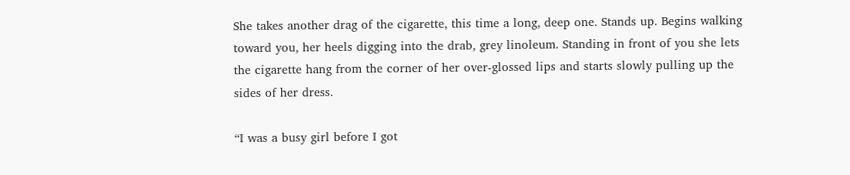She takes another drag of the cigarette, this time a long, deep one. Stands up. Begins walking toward you, her heels digging into the drab, grey linoleum. Standing in front of you she lets the cigarette hang from the corner of her over-glossed lips and starts slowly pulling up the sides of her dress.

“I was a busy girl before I got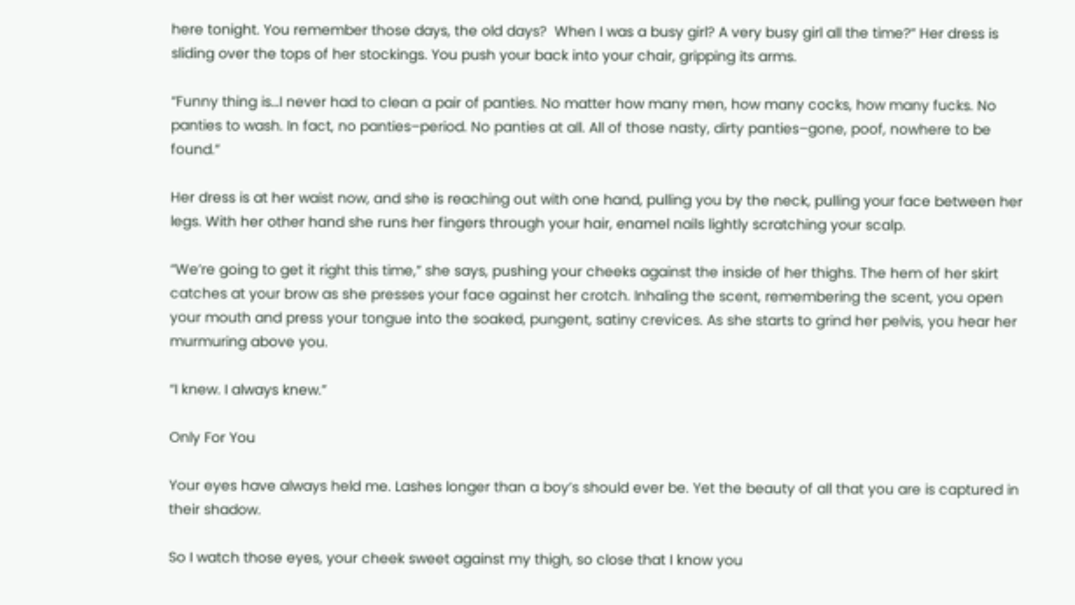here tonight. You remember those days, the old days?  When I was a busy girl? A very busy girl all the time?” Her dress is sliding over the tops of her stockings. You push your back into your chair, gripping its arms.

“Funny thing is…I never had to clean a pair of panties. No matter how many men, how many cocks, how many fucks. No panties to wash. In fact, no panties–period. No panties at all. All of those nasty, dirty panties–gone, poof, nowhere to be found.”

Her dress is at her waist now, and she is reaching out with one hand, pulling you by the neck, pulling your face between her legs. With her other hand she runs her fingers through your hair, enamel nails lightly scratching your scalp.

“We’re going to get it right this time,” she says, pushing your cheeks against the inside of her thighs. The hem of her skirt catches at your brow as she presses your face against her crotch. Inhaling the scent, remembering the scent, you open your mouth and press your tongue into the soaked, pungent, satiny crevices. As she starts to grind her pelvis, you hear her murmuring above you.

“I knew. I always knew.”

Only For You

Your eyes have always held me. Lashes longer than a boy’s should ever be. Yet the beauty of all that you are is captured in their shadow.

So I watch those eyes, your cheek sweet against my thigh, so close that I know you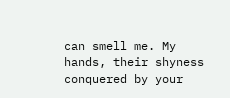can smell me. My hands, their shyness conquered by your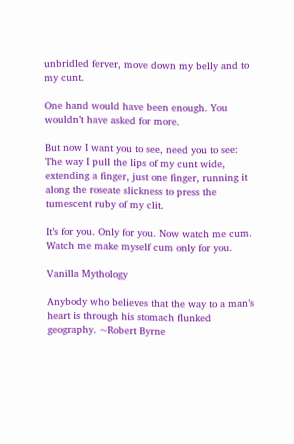unbridled ferver, move down my belly and to my cunt.

One hand would have been enough. You wouldn’t have asked for more.

But now I want you to see, need you to see: The way I pull the lips of my cunt wide, extending a finger, just one finger, running it along the roseate slickness to press the tumescent ruby of my clit.

It’s for you. Only for you. Now watch me cum. Watch me make myself cum only for you.

Vanilla Mythology

Anybody who believes that the way to a man’s heart is through his stomach flunked geography. ~Robert Byrne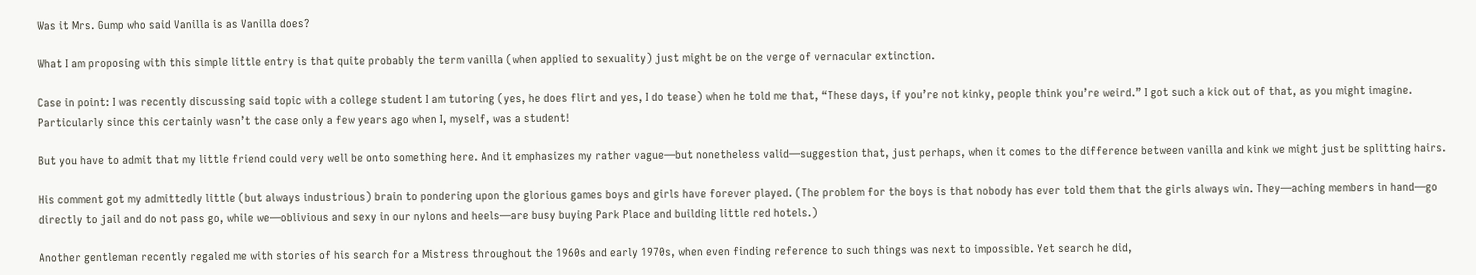Was it Mrs. Gump who said Vanilla is as Vanilla does?

What I am proposing with this simple little entry is that quite probably the term vanilla (when applied to sexuality) just might be on the verge of vernacular extinction.

Case in point: I was recently discussing said topic with a college student I am tutoring (yes, he does flirt and yes, I do tease) when he told me that, “These days, if you’re not kinky, people think you’re weird.” I got such a kick out of that, as you might imagine. Particularly since this certainly wasn’t the case only a few years ago when I, myself, was a student!

But you have to admit that my little friend could very well be onto something here. And it emphasizes my rather vague—but nonetheless valid—suggestion that, just perhaps, when it comes to the difference between vanilla and kink we might just be splitting hairs.

His comment got my admittedly little (but always industrious) brain to pondering upon the glorious games boys and girls have forever played. (The problem for the boys is that nobody has ever told them that the girls always win. They—aching members in hand—go directly to jail and do not pass go, while we—oblivious and sexy in our nylons and heels—are busy buying Park Place and building little red hotels.)

Another gentleman recently regaled me with stories of his search for a Mistress throughout the 1960s and early 1970s, when even finding reference to such things was next to impossible. Yet search he did,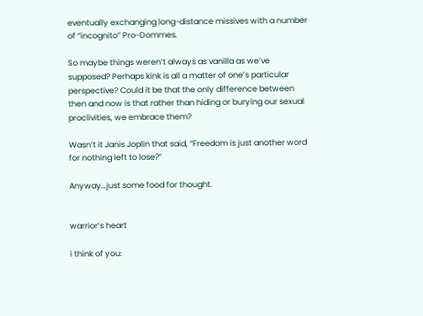eventually exchanging long-distance missives with a number of “incognito” Pro-Dommes.

So maybe things weren’t always as vanilla as we’ve supposed? Perhaps kink is all a matter of one’s particular perspective? Could it be that the only difference between then and now is that rather than hiding or burying our sexual proclivities, we embrace them?

Wasn’t it Janis Joplin that said, “Freedom is just another word for nothing left to lose?”

Anyway…just some food for thought.


warrior’s heart

i think of you: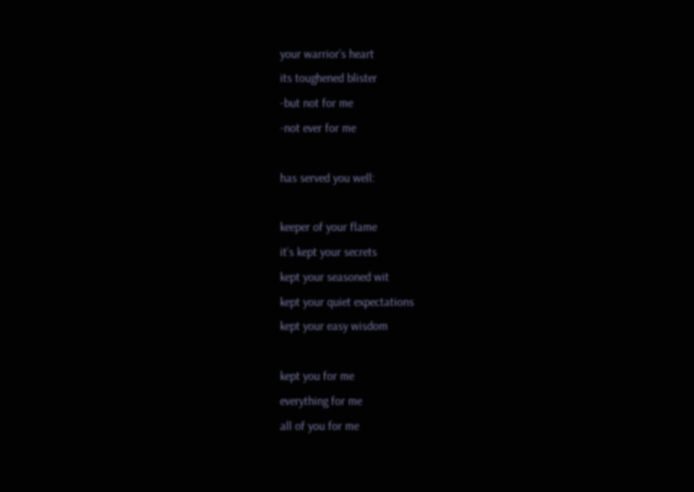your warrior’s heart
its toughened blister
-but not for me
-not ever for me

has served you well:

keeper of your flame
it’s kept your secrets
kept your seasoned wit
kept your quiet expectations
kept your easy wisdom

kept you for me
everything for me
all of you for me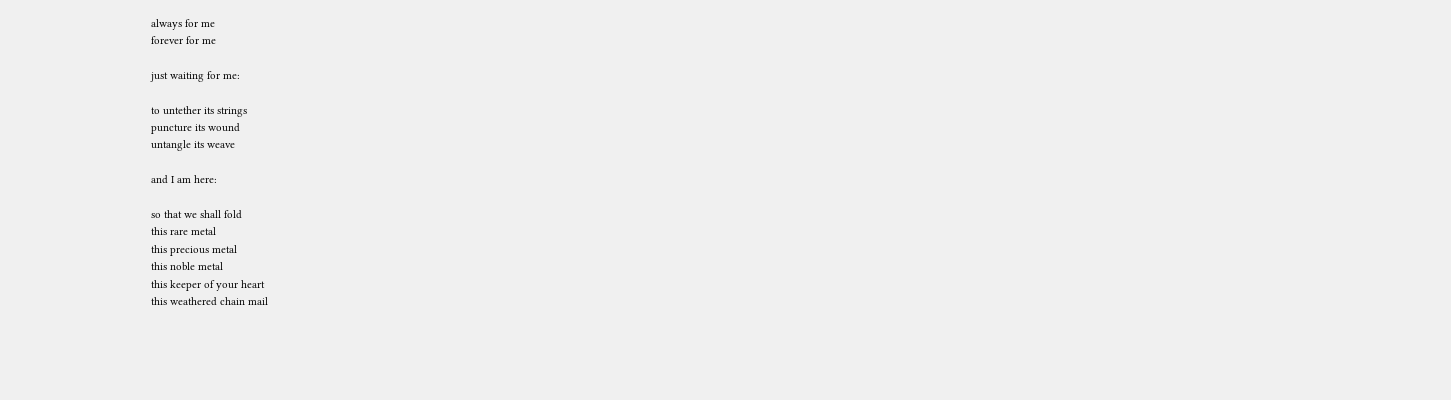always for me
forever for me

just waiting for me:

to untether its strings
puncture its wound
untangle its weave

and I am here:

so that we shall fold
this rare metal
this precious metal
this noble metal
this keeper of your heart
this weathered chain mail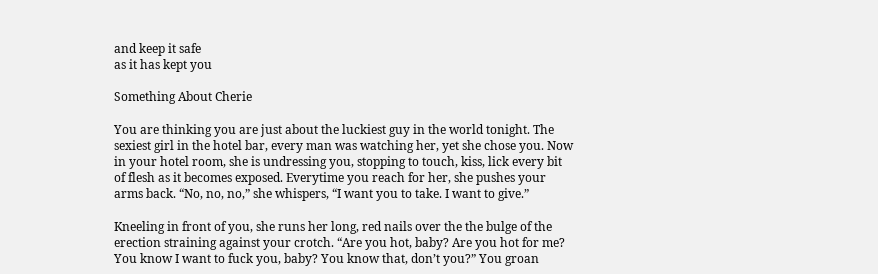and keep it safe
as it has kept you

Something About Cherie

You are thinking you are just about the luckiest guy in the world tonight. The sexiest girl in the hotel bar, every man was watching her, yet she chose you. Now in your hotel room, she is undressing you, stopping to touch, kiss, lick every bit of flesh as it becomes exposed. Everytime you reach for her, she pushes your arms back. “No, no, no,” she whispers, “I want you to take. I want to give.”

Kneeling in front of you, she runs her long, red nails over the the bulge of the erection straining against your crotch. “Are you hot, baby? Are you hot for me? You know I want to fuck you, baby? You know that, don’t you?” You groan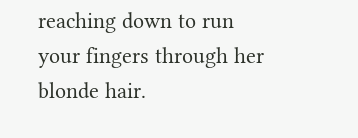reaching down to run your fingers through her blonde hair.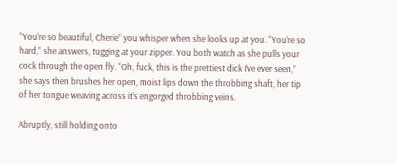“You’re so beautiful, Cherie” you whisper when she looks up at you. “You’re so hard,” she answers, tugging at your zipper. You both watch as she pulls your cock through the open fly. “Oh, fuck, this is the prettiest dick I’ve ever seen,” she says then brushes her open, moist lips down the throbbing shaft, her tip of her tongue weaving across it’s engorged throbbing veins.

Abruptly, still holding onto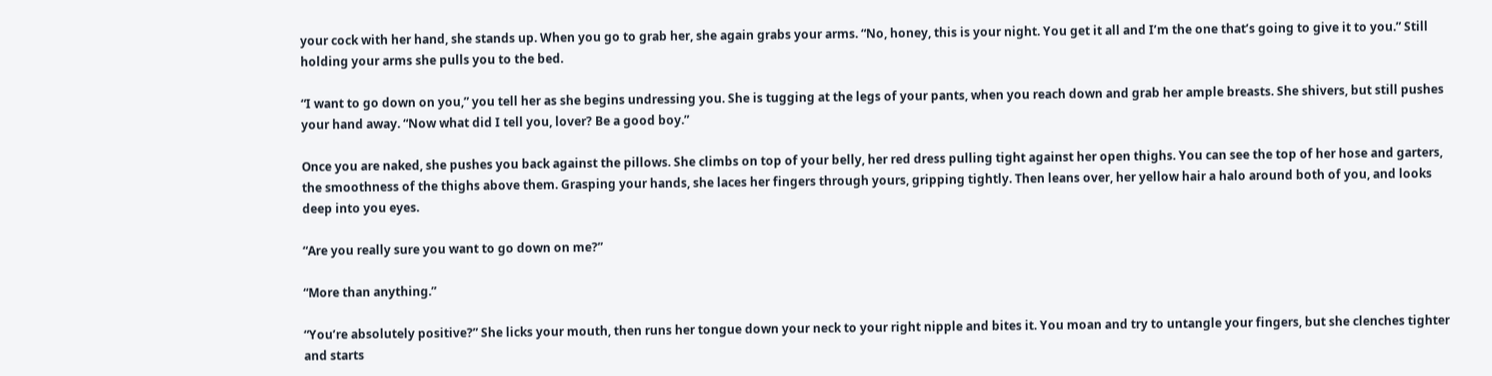your cock with her hand, she stands up. When you go to grab her, she again grabs your arms. “No, honey, this is your night. You get it all and I’m the one that’s going to give it to you.” Still holding your arms she pulls you to the bed.

“I want to go down on you,” you tell her as she begins undressing you. She is tugging at the legs of your pants, when you reach down and grab her ample breasts. She shivers, but still pushes your hand away. “Now what did I tell you, lover? Be a good boy.”

Once you are naked, she pushes you back against the pillows. She climbs on top of your belly, her red dress pulling tight against her open thighs. You can see the top of her hose and garters, the smoothness of the thighs above them. Grasping your hands, she laces her fingers through yours, gripping tightly. Then leans over, her yellow hair a halo around both of you, and looks deep into you eyes.

“Are you really sure you want to go down on me?”

“More than anything.”

“You’re absolutely positive?” She licks your mouth, then runs her tongue down your neck to your right nipple and bites it. You moan and try to untangle your fingers, but she clenches tighter and starts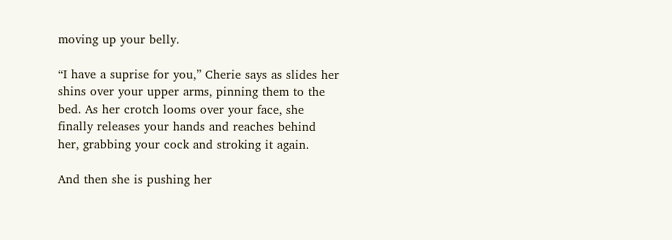moving up your belly.

“I have a suprise for you,” Cherie says as slides her shins over your upper arms, pinning them to the bed. As her crotch looms over your face, she finally releases your hands and reaches behind her, grabbing your cock and stroking it again.

And then she is pushing her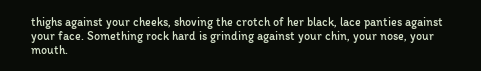thighs against your cheeks, shoving the crotch of her black, lace panties against your face. Something rock hard is grinding against your chin, your nose, your mouth.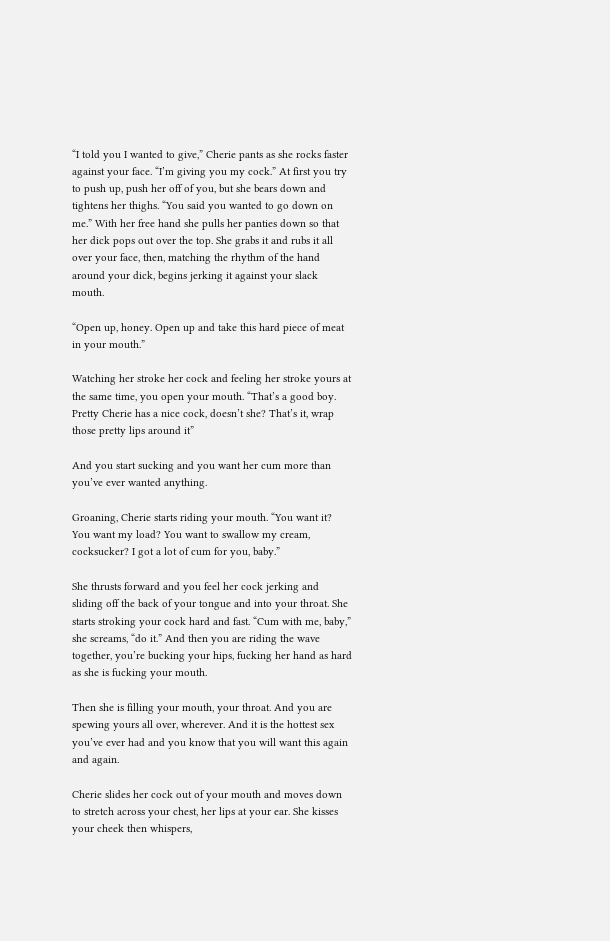“I told you I wanted to give,” Cherie pants as she rocks faster against your face. “I’m giving you my cock.” At first you try to push up, push her off of you, but she bears down and tightens her thighs. “You said you wanted to go down on me.” With her free hand she pulls her panties down so that her dick pops out over the top. She grabs it and rubs it all over your face, then, matching the rhythm of the hand around your dick, begins jerking it against your slack mouth.

“Open up, honey. Open up and take this hard piece of meat in your mouth.”

Watching her stroke her cock and feeling her stroke yours at the same time, you open your mouth. “That’s a good boy. Pretty Cherie has a nice cock, doesn’t she? That’s it, wrap those pretty lips around it”

And you start sucking and you want her cum more than you’ve ever wanted anything.

Groaning, Cherie starts riding your mouth. “You want it? You want my load? You want to swallow my cream, cocksucker? I got a lot of cum for you, baby.”

She thrusts forward and you feel her cock jerking and sliding off the back of your tongue and into your throat. She starts stroking your cock hard and fast. “Cum with me, baby,” she screams, “do it.” And then you are riding the wave together, you’re bucking your hips, fucking her hand as hard as she is fucking your mouth.

Then she is filling your mouth, your throat. And you are spewing yours all over, wherever. And it is the hottest sex you’ve ever had and you know that you will want this again and again.

Cherie slides her cock out of your mouth and moves down to stretch across your chest, her lips at your ear. She kisses your cheek then whispers,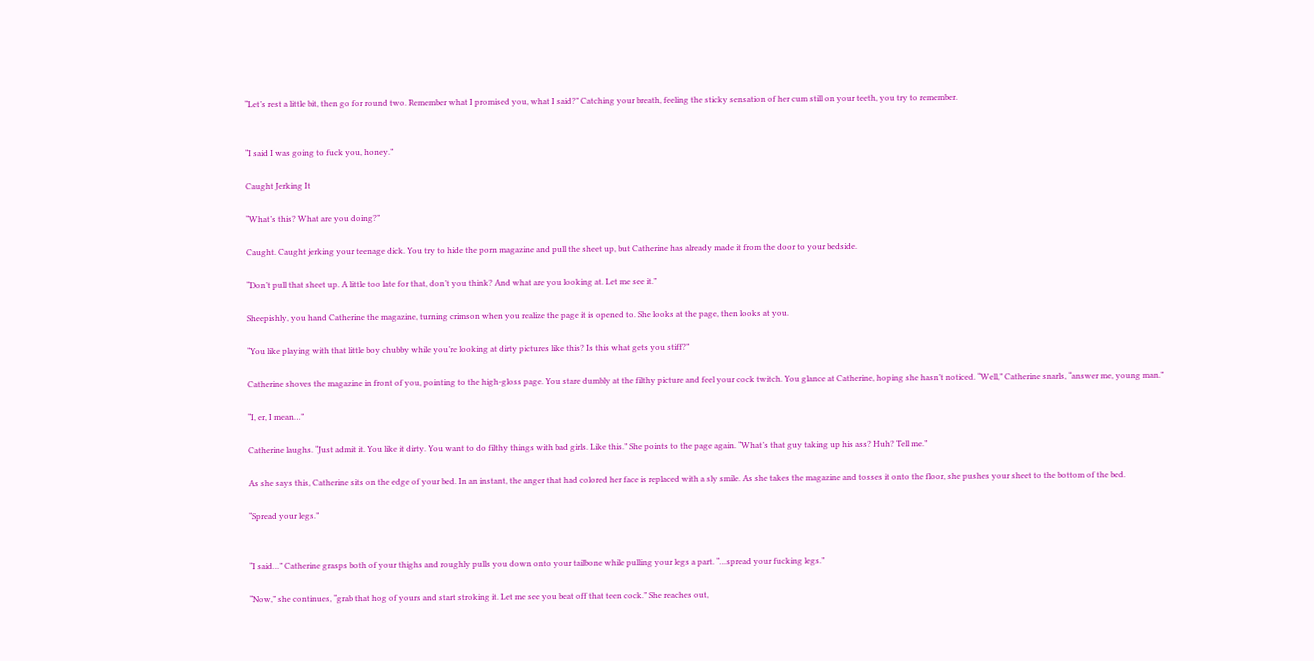“Let’s rest a little bit, then go for round two. Remember what I promised you, what I said?” Catching your breath, feeling the sticky sensation of her cum still on your teeth, you try to remember.


“I said I was going to fuck you, honey.”

Caught Jerking It

“What’s this? What are you doing?”

Caught. Caught jerking your teenage dick. You try to hide the porn magazine and pull the sheet up, but Catherine has already made it from the door to your bedside.

“Don’t pull that sheet up. A little too late for that, don’t you think? And what are you looking at. Let me see it.”

Sheepishly, you hand Catherine the magazine, turning crimson when you realize the page it is opened to. She looks at the page, then looks at you.

“You like playing with that little boy chubby while you’re looking at dirty pictures like this? Is this what gets you stiff?”

Catherine shoves the magazine in front of you, pointing to the high-gloss page. You stare dumbly at the filthy picture and feel your cock twitch. You glance at Catherine, hoping she hasn’t noticed. “Well,” Catherine snarls, “answer me, young man.”

“I, er, I mean…”

Catherine laughs. “Just admit it. You like it dirty. You want to do filthy things with bad girls. Like this.” She points to the page again. “What’s that guy taking up his ass? Huh? Tell me.”

As she says this, Catherine sits on the edge of your bed. In an instant, the anger that had colored her face is replaced with a sly smile. As she takes the magazine and tosses it onto the floor, she pushes your sheet to the bottom of the bed.

“Spread your legs.”


“I said…” Catherine grasps both of your thighs and roughly pulls you down onto your tailbone while pulling your legs a part. “…spread your fucking legs.”

“Now,” she continues, “grab that hog of yours and start stroking it. Let me see you beat off that teen cock.” She reaches out,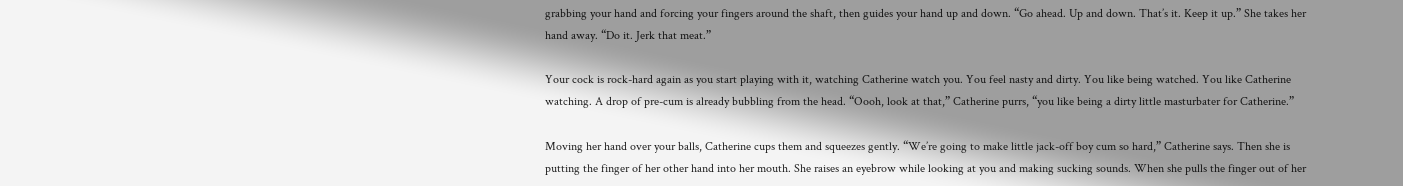grabbing your hand and forcing your fingers around the shaft, then guides your hand up and down. “Go ahead. Up and down. That’s it. Keep it up.” She takes her hand away. “Do it. Jerk that meat.”

Your cock is rock-hard again as you start playing with it, watching Catherine watch you. You feel nasty and dirty. You like being watched. You like Catherine watching. A drop of pre-cum is already bubbling from the head. “Oooh, look at that,” Catherine purrs, “you like being a dirty little masturbater for Catherine.”

Moving her hand over your balls, Catherine cups them and squeezes gently. “We’re going to make little jack-off boy cum so hard,” Catherine says. Then she is putting the finger of her other hand into her mouth. She raises an eyebrow while looking at you and making sucking sounds. When she pulls the finger out of her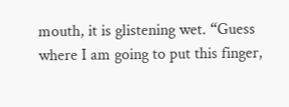mouth, it is glistening wet. “Guess where I am going to put this finger,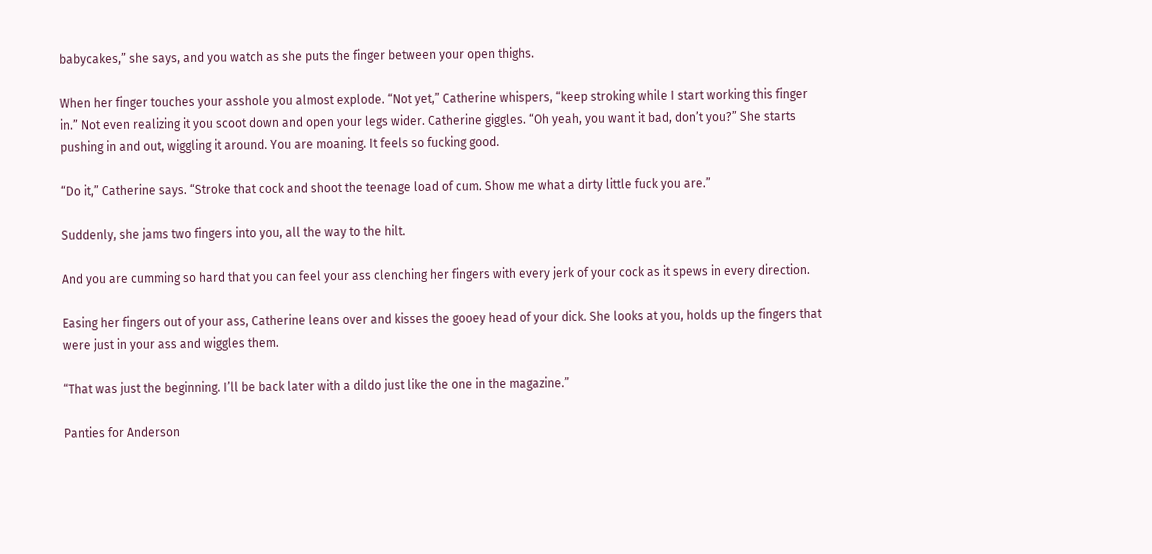babycakes,” she says, and you watch as she puts the finger between your open thighs.

When her finger touches your asshole you almost explode. “Not yet,” Catherine whispers, “keep stroking while I start working this finger in.” Not even realizing it you scoot down and open your legs wider. Catherine giggles. “Oh yeah, you want it bad, don’t you?” She starts pushing in and out, wiggling it around. You are moaning. It feels so fucking good.

“Do it,” Catherine says. “Stroke that cock and shoot the teenage load of cum. Show me what a dirty little fuck you are.”

Suddenly, she jams two fingers into you, all the way to the hilt.

And you are cumming so hard that you can feel your ass clenching her fingers with every jerk of your cock as it spews in every direction.

Easing her fingers out of your ass, Catherine leans over and kisses the gooey head of your dick. She looks at you, holds up the fingers that were just in your ass and wiggles them.

“That was just the beginning. I’ll be back later with a dildo just like the one in the magazine.”

Panties for Anderson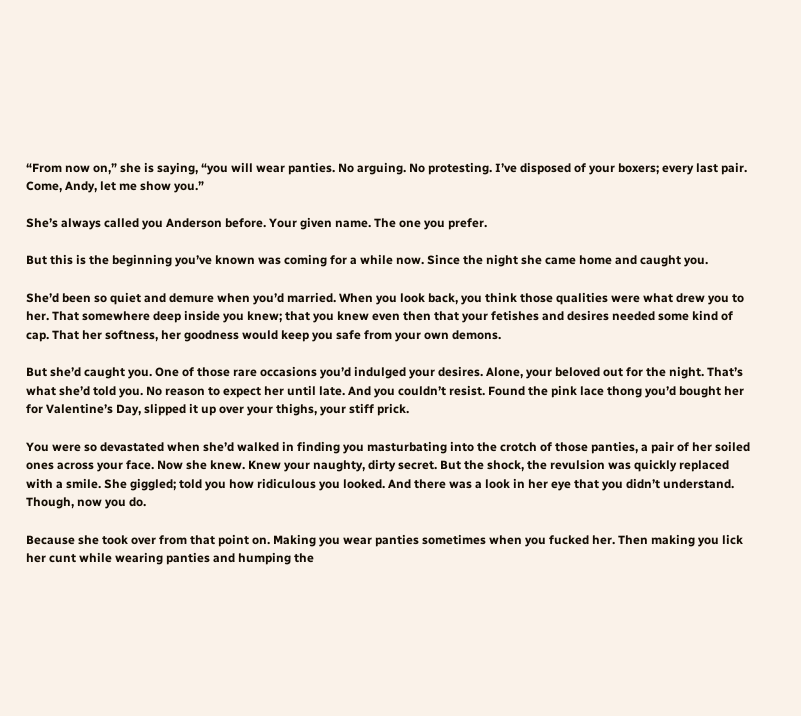“From now on,” she is saying, “you will wear panties. No arguing. No protesting. I’ve disposed of your boxers; every last pair. Come, Andy, let me show you.”

She’s always called you Anderson before. Your given name. The one you prefer.

But this is the beginning you’ve known was coming for a while now. Since the night she came home and caught you.

She’d been so quiet and demure when you’d married. When you look back, you think those qualities were what drew you to her. That somewhere deep inside you knew; that you knew even then that your fetishes and desires needed some kind of cap. That her softness, her goodness would keep you safe from your own demons.

But she’d caught you. One of those rare occasions you’d indulged your desires. Alone, your beloved out for the night. That’s what she’d told you. No reason to expect her until late. And you couldn’t resist. Found the pink lace thong you’d bought her for Valentine’s Day, slipped it up over your thighs, your stiff prick.

You were so devastated when she’d walked in finding you masturbating into the crotch of those panties, a pair of her soiled ones across your face. Now she knew. Knew your naughty, dirty secret. But the shock, the revulsion was quickly replaced with a smile. She giggled; told you how ridiculous you looked. And there was a look in her eye that you didn’t understand. Though, now you do.

Because she took over from that point on. Making you wear panties sometimes when you fucked her. Then making you lick her cunt while wearing panties and humping the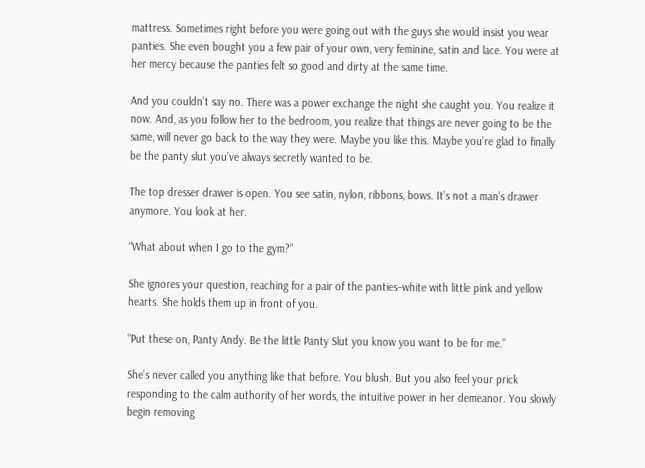mattress. Sometimes right before you were going out with the guys she would insist you wear panties. She even bought you a few pair of your own, very feminine, satin and lace. You were at her mercy because the panties felt so good and dirty at the same time.

And you couldn’t say no. There was a power exchange the night she caught you. You realize it now. And, as you follow her to the bedroom, you realize that things are never going to be the same, will never go back to the way they were. Maybe you like this. Maybe you’re glad to finally be the panty slut you’ve always secretly wanted to be.

The top dresser drawer is open. You see satin, nylon, ribbons, bows. It’s not a man’s drawer anymore. You look at her.

“What about when I go to the gym?”

She ignores your question, reaching for a pair of the panties–white with little pink and yellow hearts. She holds them up in front of you.

“Put these on, Panty Andy. Be the little Panty Slut you know you want to be for me.”

She’s never called you anything like that before. You blush. But you also feel your prick responding to the calm authority of her words, the intuitive power in her demeanor. You slowly begin removing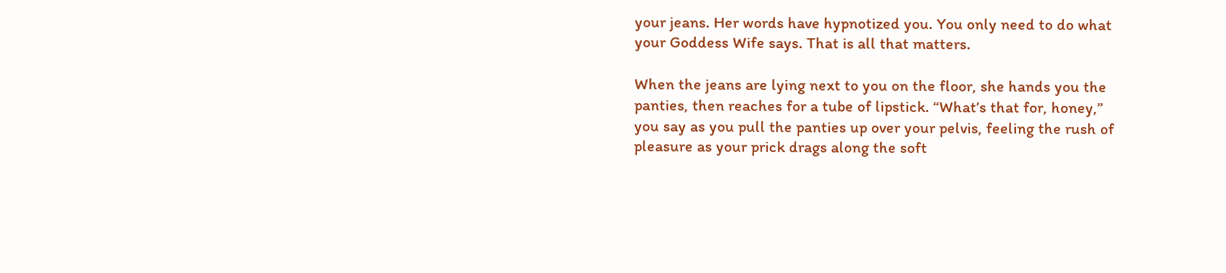your jeans. Her words have hypnotized you. You only need to do what your Goddess Wife says. That is all that matters.

When the jeans are lying next to you on the floor, she hands you the panties, then reaches for a tube of lipstick. “What’s that for, honey,” you say as you pull the panties up over your pelvis, feeling the rush of pleasure as your prick drags along the soft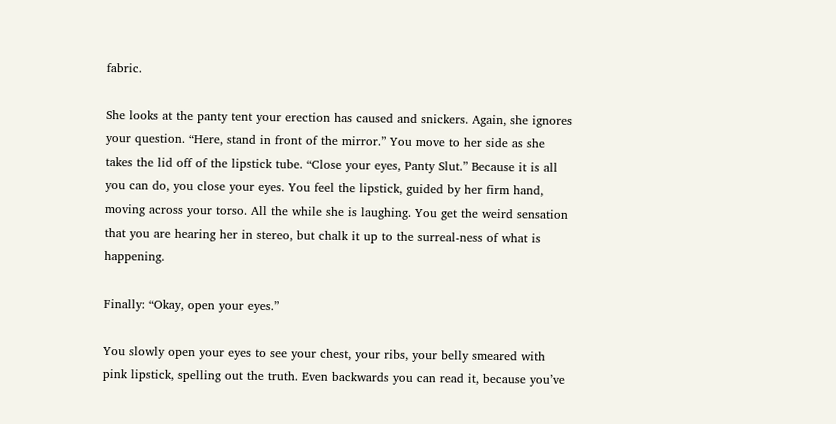fabric.

She looks at the panty tent your erection has caused and snickers. Again, she ignores your question. “Here, stand in front of the mirror.” You move to her side as she takes the lid off of the lipstick tube. “Close your eyes, Panty Slut.” Because it is all you can do, you close your eyes. You feel the lipstick, guided by her firm hand, moving across your torso. All the while she is laughing. You get the weird sensation that you are hearing her in stereo, but chalk it up to the surreal-ness of what is happening.

Finally: “Okay, open your eyes.”

You slowly open your eyes to see your chest, your ribs, your belly smeared with pink lipstick, spelling out the truth. Even backwards you can read it, because you’ve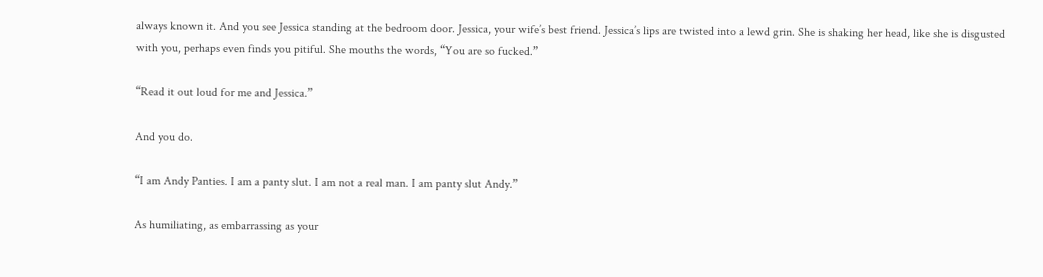always known it. And you see Jessica standing at the bedroom door. Jessica, your wife’s best friend. Jessica’s lips are twisted into a lewd grin. She is shaking her head, like she is disgusted with you, perhaps even finds you pitiful. She mouths the words, “You are so fucked.”

“Read it out loud for me and Jessica.”

And you do.

“I am Andy Panties. I am a panty slut. I am not a real man. I am panty slut Andy.”

As humiliating, as embarrassing as your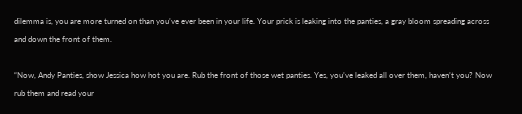dilemma is, you are more turned on than you’ve ever been in your life. Your prick is leaking into the panties, a gray bloom spreading across and down the front of them.

“Now, Andy Panties, show Jessica how hot you are. Rub the front of those wet panties. Yes, you’ve leaked all over them, haven’t you? Now rub them and read your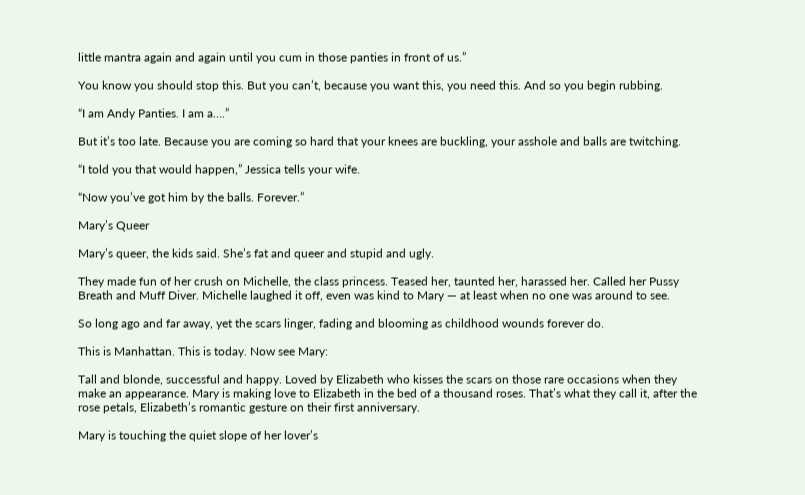little mantra again and again until you cum in those panties in front of us.”

You know you should stop this. But you can’t, because you want this, you need this. And so you begin rubbing.

“I am Andy Panties. I am a….”

But it’s too late. Because you are coming so hard that your knees are buckling, your asshole and balls are twitching.

“I told you that would happen,” Jessica tells your wife.

“Now you’ve got him by the balls. Forever.”

Mary’s Queer

Mary’s queer, the kids said. She’s fat and queer and stupid and ugly.

They made fun of her crush on Michelle, the class princess. Teased her, taunted her, harassed her. Called her Pussy Breath and Muff Diver. Michelle laughed it off, even was kind to Mary — at least when no one was around to see.

So long ago and far away, yet the scars linger, fading and blooming as childhood wounds forever do.

This is Manhattan. This is today. Now see Mary:

Tall and blonde, successful and happy. Loved by Elizabeth who kisses the scars on those rare occasions when they make an appearance. Mary is making love to Elizabeth in the bed of a thousand roses. That’s what they call it, after the rose petals, Elizabeth’s romantic gesture on their first anniversary.

Mary is touching the quiet slope of her lover’s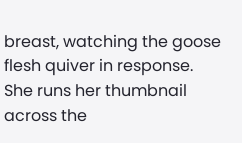breast, watching the goose flesh quiver in response. She runs her thumbnail across the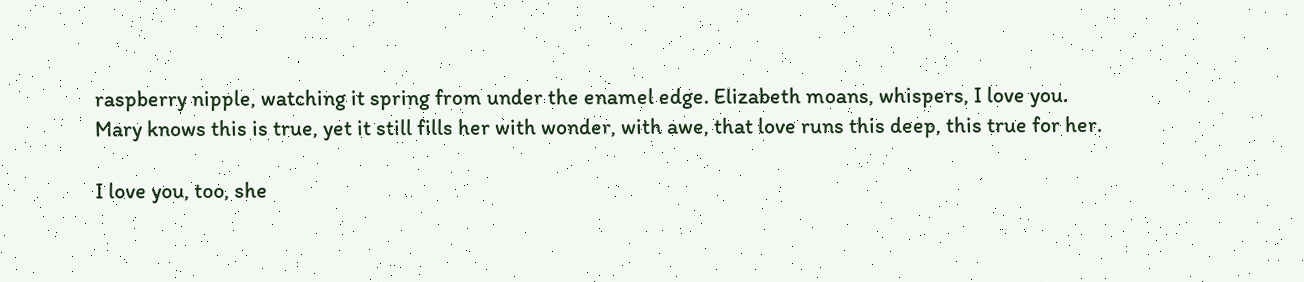raspberry nipple, watching it spring from under the enamel edge. Elizabeth moans, whispers, I love you. Mary knows this is true, yet it still fills her with wonder, with awe, that love runs this deep, this true for her.

I love you, too, she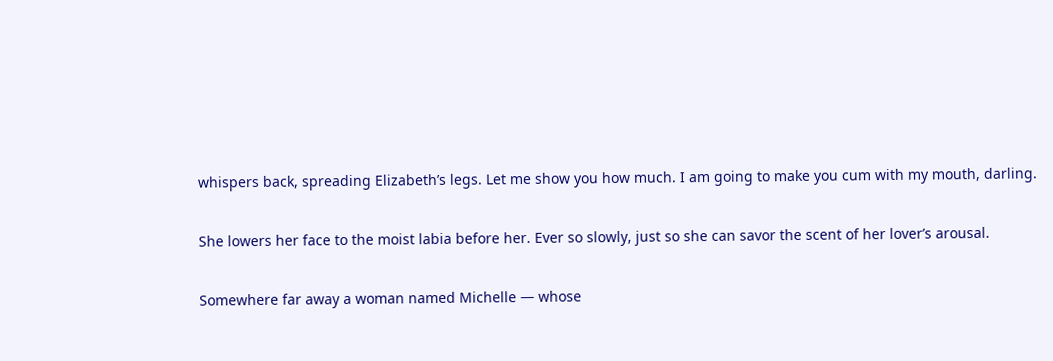whispers back, spreading Elizabeth’s legs. Let me show you how much. I am going to make you cum with my mouth, darling.

She lowers her face to the moist labia before her. Ever so slowly, just so she can savor the scent of her lover’s arousal.

Somewhere far away a woman named Michelle — whose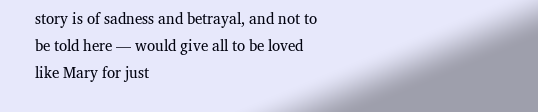story is of sadness and betrayal, and not to be told here — would give all to be loved like Mary for just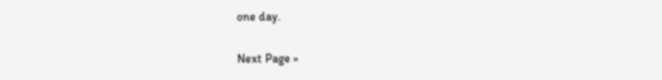one day.

Next Page »